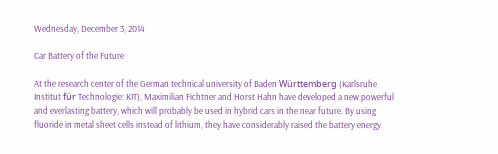Wednesday, December 3, 2014

Car Battery of the Future

At the research center of the German technical university of Baden Württemberg (Karlsruhe Institut für Technologie: KIT), Maximilian Fichtner and Horst Hahn have developed a new powerful and everlasting battery, which will probably be used in hybrid cars in the near future. By using fluoride in metal sheet cells instead of lithium, they have considerably raised the battery energy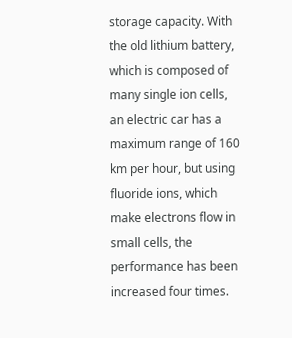storage capacity. With the old lithium battery, which is composed of many single ion cells, an electric car has a maximum range of 160 km per hour, but using fluoride ions, which make electrons flow in small cells, the performance has been increased four times.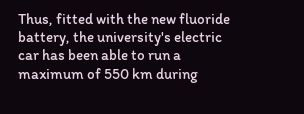Thus, fitted with the new fluoride battery, the university's electric car has been able to run a maximum of 550 km during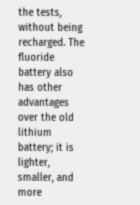the tests, without being recharged. The fluoride battery also has other advantages over the old lithium battery; it is lighter, smaller, and more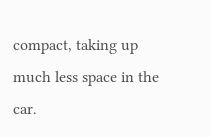compact, taking up much less space in the car.